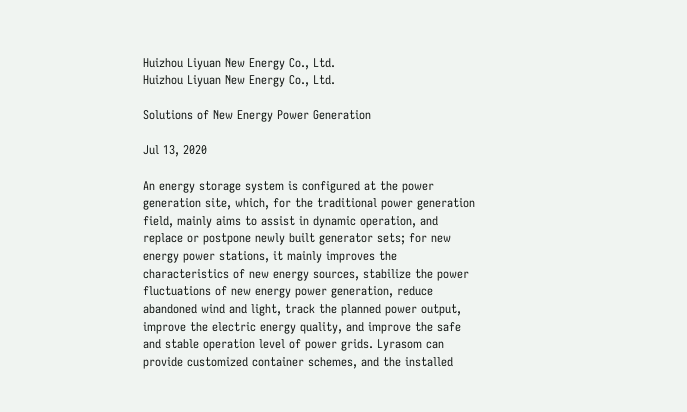Huizhou Liyuan New Energy Co., Ltd.
Huizhou Liyuan New Energy Co., Ltd.

Solutions of New Energy Power Generation

Jul 13, 2020

An energy storage system is configured at the power generation site, which, for the traditional power generation field, mainly aims to assist in dynamic operation, and replace or postpone newly built generator sets; for new energy power stations, it mainly improves the characteristics of new energy sources, stabilize the power fluctuations of new energy power generation, reduce abandoned wind and light, track the planned power output, improve the electric energy quality, and improve the safe and stable operation level of power grids. Lyrasom can provide customized container schemes, and the installed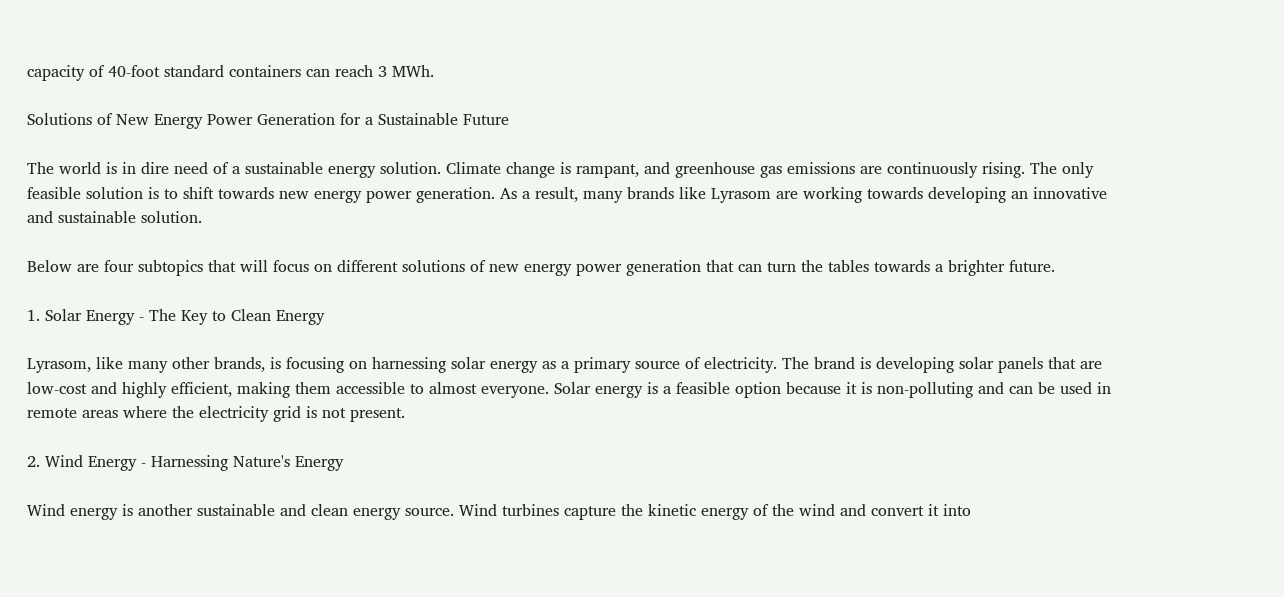capacity of 40-foot standard containers can reach 3 MWh.

Solutions of New Energy Power Generation for a Sustainable Future

The world is in dire need of a sustainable energy solution. Climate change is rampant, and greenhouse gas emissions are continuously rising. The only feasible solution is to shift towards new energy power generation. As a result, many brands like Lyrasom are working towards developing an innovative and sustainable solution.

Below are four subtopics that will focus on different solutions of new energy power generation that can turn the tables towards a brighter future.

1. Solar Energy - The Key to Clean Energy

Lyrasom, like many other brands, is focusing on harnessing solar energy as a primary source of electricity. The brand is developing solar panels that are low-cost and highly efficient, making them accessible to almost everyone. Solar energy is a feasible option because it is non-polluting and can be used in remote areas where the electricity grid is not present.

2. Wind Energy - Harnessing Nature's Energy

Wind energy is another sustainable and clean energy source. Wind turbines capture the kinetic energy of the wind and convert it into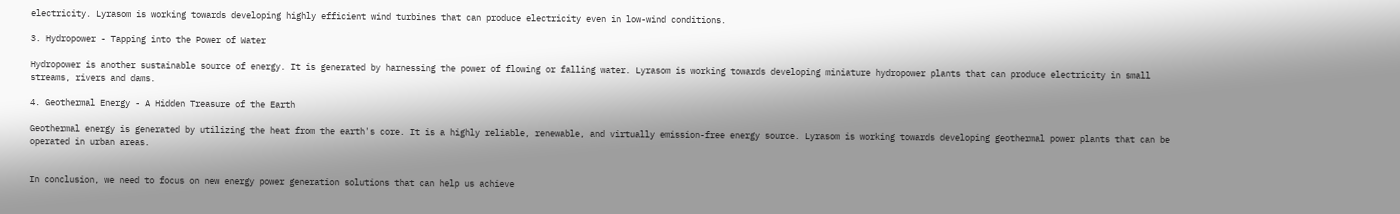electricity. Lyrasom is working towards developing highly efficient wind turbines that can produce electricity even in low-wind conditions.

3. Hydropower - Tapping into the Power of Water

Hydropower is another sustainable source of energy. It is generated by harnessing the power of flowing or falling water. Lyrasom is working towards developing miniature hydropower plants that can produce electricity in small streams, rivers and dams.

4. Geothermal Energy - A Hidden Treasure of the Earth

Geothermal energy is generated by utilizing the heat from the earth's core. It is a highly reliable, renewable, and virtually emission-free energy source. Lyrasom is working towards developing geothermal power plants that can be operated in urban areas.


In conclusion, we need to focus on new energy power generation solutions that can help us achieve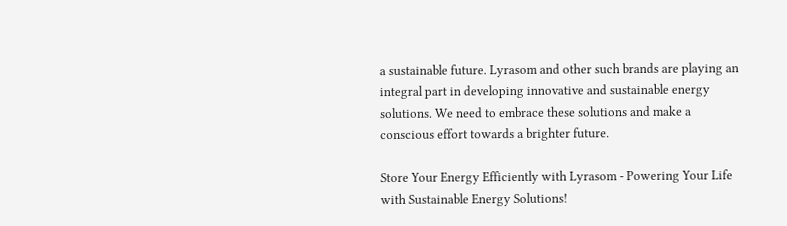a sustainable future. Lyrasom and other such brands are playing an integral part in developing innovative and sustainable energy solutions. We need to embrace these solutions and make a conscious effort towards a brighter future.

Store Your Energy Efficiently with Lyrasom - Powering Your Life with Sustainable Energy Solutions!